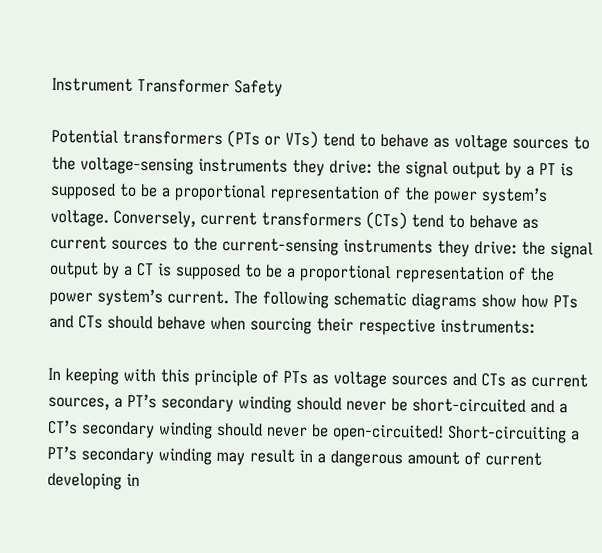Instrument Transformer Safety

Potential transformers (PTs or VTs) tend to behave as voltage sources to the voltage-sensing instruments they drive: the signal output by a PT is supposed to be a proportional representation of the power system’s voltage. Conversely, current transformers (CTs) tend to behave as current sources to the current-sensing instruments they drive: the signal output by a CT is supposed to be a proportional representation of the power system’s current. The following schematic diagrams show how PTs and CTs should behave when sourcing their respective instruments:

In keeping with this principle of PTs as voltage sources and CTs as current sources, a PT’s secondary winding should never be short-circuited and a CT’s secondary winding should never be open-circuited! Short-circuiting a PT’s secondary winding may result in a dangerous amount of current developing in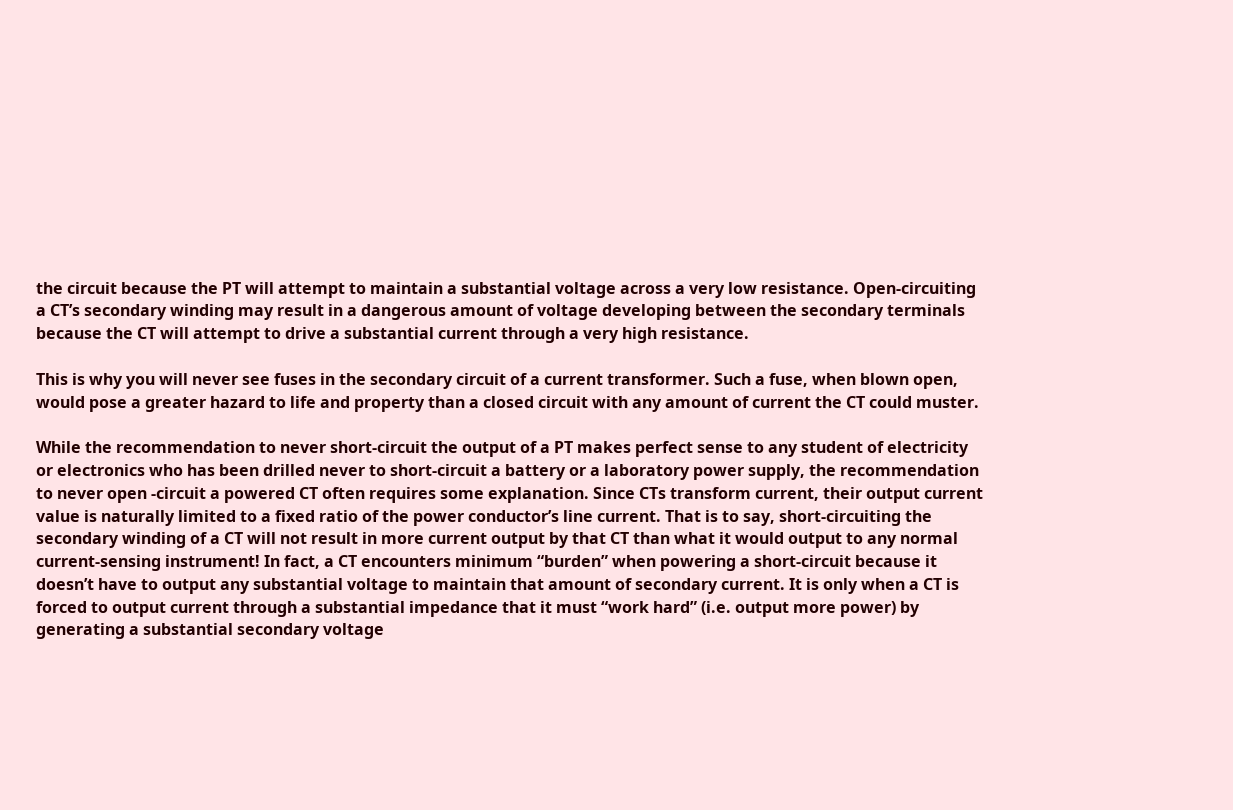the circuit because the PT will attempt to maintain a substantial voltage across a very low resistance. Open-circuiting a CT’s secondary winding may result in a dangerous amount of voltage developing between the secondary terminals because the CT will attempt to drive a substantial current through a very high resistance.

This is why you will never see fuses in the secondary circuit of a current transformer. Such a fuse, when blown open, would pose a greater hazard to life and property than a closed circuit with any amount of current the CT could muster.

While the recommendation to never short-circuit the output of a PT makes perfect sense to any student of electricity or electronics who has been drilled never to short-circuit a battery or a laboratory power supply, the recommendation to never open -circuit a powered CT often requires some explanation. Since CTs transform current, their output current value is naturally limited to a fixed ratio of the power conductor’s line current. That is to say, short-circuiting the secondary winding of a CT will not result in more current output by that CT than what it would output to any normal current-sensing instrument! In fact, a CT encounters minimum “burden” when powering a short-circuit because it doesn’t have to output any substantial voltage to maintain that amount of secondary current. It is only when a CT is forced to output current through a substantial impedance that it must “work hard” (i.e. output more power) by generating a substantial secondary voltage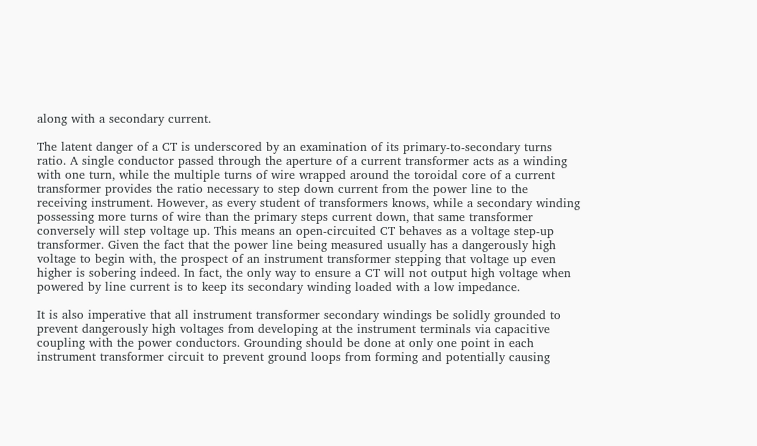along with a secondary current.

The latent danger of a CT is underscored by an examination of its primary-to-secondary turns ratio. A single conductor passed through the aperture of a current transformer acts as a winding with one turn, while the multiple turns of wire wrapped around the toroidal core of a current transformer provides the ratio necessary to step down current from the power line to the receiving instrument. However, as every student of transformers knows, while a secondary winding possessing more turns of wire than the primary steps current down, that same transformer conversely will step voltage up. This means an open-circuited CT behaves as a voltage step-up transformer. Given the fact that the power line being measured usually has a dangerously high voltage to begin with, the prospect of an instrument transformer stepping that voltage up even higher is sobering indeed. In fact, the only way to ensure a CT will not output high voltage when powered by line current is to keep its secondary winding loaded with a low impedance.

It is also imperative that all instrument transformer secondary windings be solidly grounded to prevent dangerously high voltages from developing at the instrument terminals via capacitive coupling with the power conductors. Grounding should be done at only one point in each instrument transformer circuit to prevent ground loops from forming and potentially causing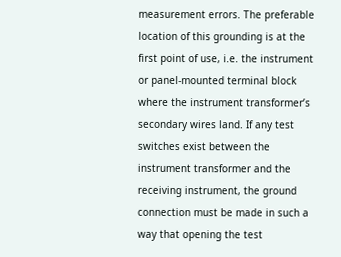measurement errors. The preferable location of this grounding is at the first point of use, i.e. the instrument or panel-mounted terminal block where the instrument transformer’s secondary wires land. If any test switches exist between the instrument transformer and the receiving instrument, the ground connection must be made in such a way that opening the test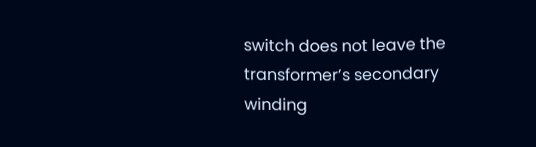switch does not leave the transformer’s secondary winding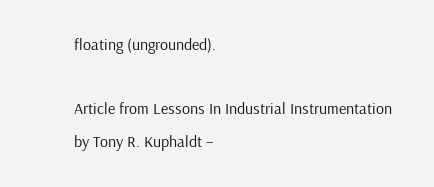floating (ungrounded).

Article from Lessons In Industrial Instrumentation by Tony R. Kuphaldt –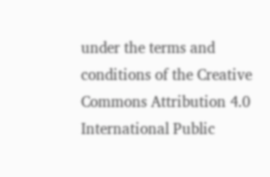under the terms and conditions of the Creative Commons Attribution 4.0 International Public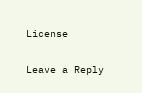License

Leave a Reply